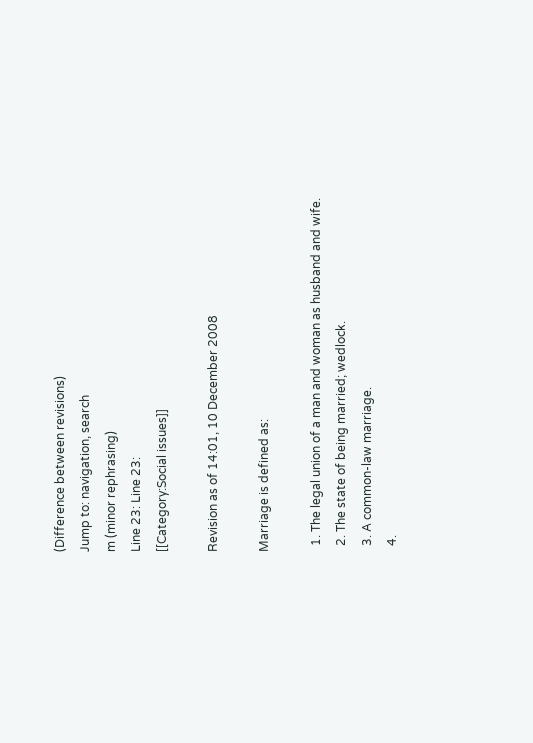(Difference between revisions)
Jump to: navigation, search
m (minor rephrasing)
Line 23: Line 23:
[[Category:Social issues]]

Revision as of 14:01, 10 December 2008

Marriage is defined as:

  1. The legal union of a man and woman as husband and wife.
  2. The state of being married; wedlock.
  3. A common-law marriage.
  4.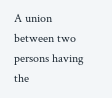A union between two persons having the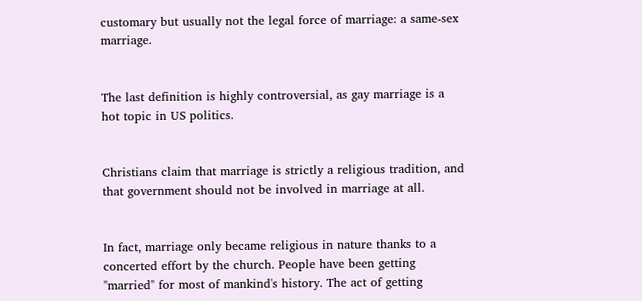customary but usually not the legal force of marriage: a same-sex marriage.


The last definition is highly controversial, as gay marriage is a hot topic in US politics.


Christians claim that marriage is strictly a religious tradition, and that government should not be involved in marriage at all.


In fact, marriage only became religious in nature thanks to a concerted effort by the church. People have been getting "married" for most of mankind's history. The act of getting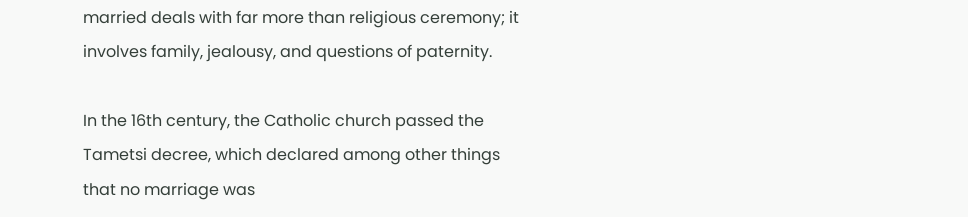married deals with far more than religious ceremony; it involves family, jealousy, and questions of paternity.

In the 16th century, the Catholic church passed the Tametsi decree, which declared among other things that no marriage was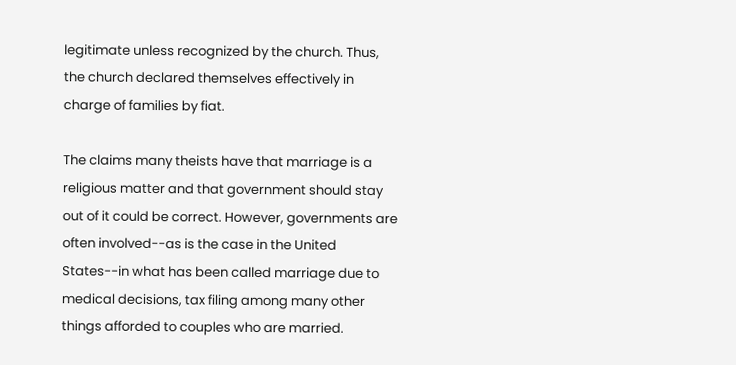legitimate unless recognized by the church. Thus, the church declared themselves effectively in charge of families by fiat.

The claims many theists have that marriage is a religious matter and that government should stay out of it could be correct. However, governments are often involved--as is the case in the United States--in what has been called marriage due to medical decisions, tax filing among many other things afforded to couples who are married.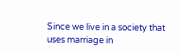Since we live in a society that uses marriage in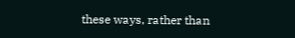these ways, rather than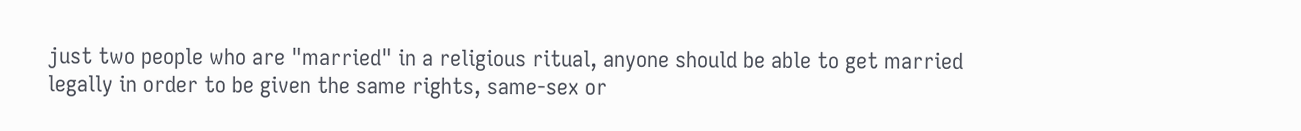just two people who are "married" in a religious ritual, anyone should be able to get married legally in order to be given the same rights, same-sex or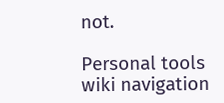not.

Personal tools
wiki navigation